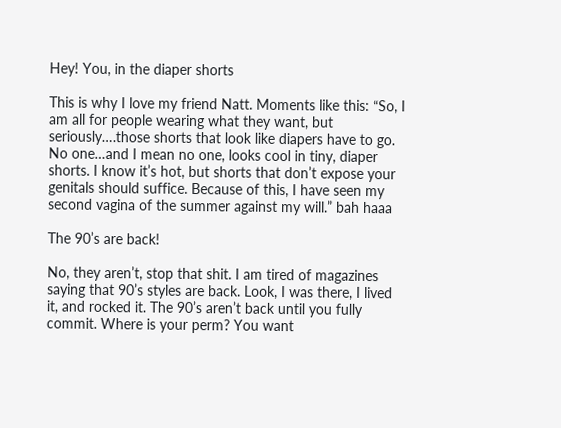Hey! You, in the diaper shorts

This is why I love my friend Natt. Moments like this: “So, I am all for people wearing what they want, but seriously….those shorts that look like diapers have to go. No one…and I mean no one, looks cool in tiny, diaper shorts. I know it’s hot, but shorts that don’t expose your genitals should suffice. Because of this, I have seen my second vagina of the summer against my will.” bah haaa

The 90’s are back!

No, they aren’t, stop that shit. I am tired of magazines saying that 90’s styles are back. Look, I was there, I lived it, and rocked it. The 90’s aren’t back until you fully commit. Where is your perm? You want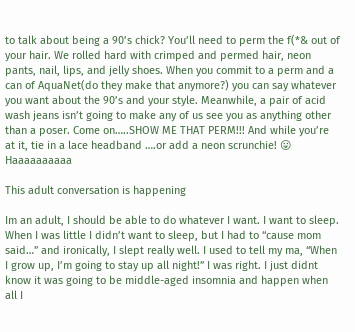to talk about being a 90’s chick? You’ll need to perm the f(*& out of your hair. We rolled hard with crimped and permed hair, neon pants, nail, lips, and jelly shoes. When you commit to a perm and a can of AquaNet(do they make that anymore?) you can say whatever you want about the 90’s and your style. Meanwhile, a pair of acid wash jeans isn’t going to make any of us see you as anything other than a poser. Come on…..SHOW ME THAT PERM!!! And while you’re at it, tie in a lace headband ….or add a neon scrunchie! 😛 Haaaaaaaaaa

This adult conversation is happening

Im an adult, I should be able to do whatever I want. I want to sleep. When I was little I didn’t want to sleep, but I had to “cause mom said…” and ironically, I slept really well. I used to tell my ma, “When I grow up, I’m going to stay up all night!” I was right. I just didnt know it was going to be middle-aged insomnia and happen when all I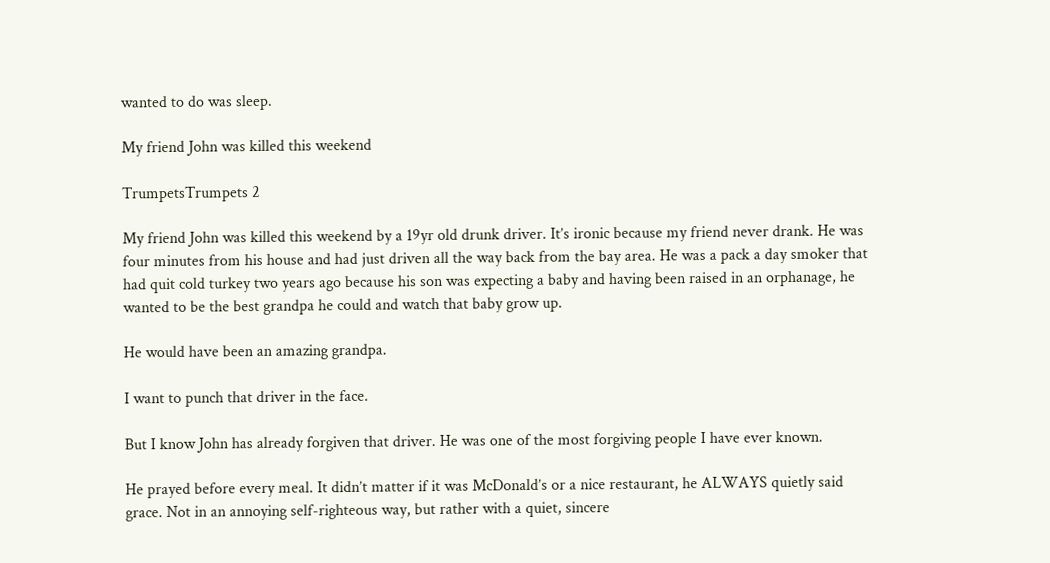wanted to do was sleep.

My friend John was killed this weekend

TrumpetsTrumpets 2

My friend John was killed this weekend by a 19yr old drunk driver. It’s ironic because my friend never drank. He was four minutes from his house and had just driven all the way back from the bay area. He was a pack a day smoker that had quit cold turkey two years ago because his son was expecting a baby and having been raised in an orphanage, he wanted to be the best grandpa he could and watch that baby grow up.

He would have been an amazing grandpa.

I want to punch that driver in the face.

But I know John has already forgiven that driver. He was one of the most forgiving people I have ever known.

He prayed before every meal. It didn’t matter if it was McDonald’s or a nice restaurant, he ALWAYS quietly said grace. Not in an annoying self-righteous way, but rather with a quiet, sincere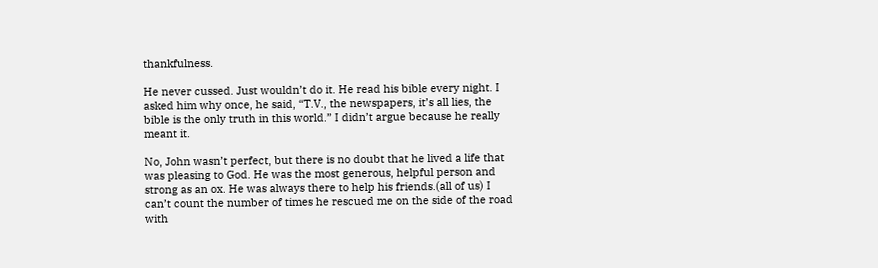thankfulness.

He never cussed. Just wouldn’t do it. He read his bible every night. I asked him why once, he said, “T.V., the newspapers, it’s all lies, the bible is the only truth in this world.” I didn’t argue because he really meant it.

No, John wasn’t perfect, but there is no doubt that he lived a life that was pleasing to God. He was the most generous, helpful person and strong as an ox. He was always there to help his friends.(all of us) I can’t count the number of times he rescued me on the side of the road with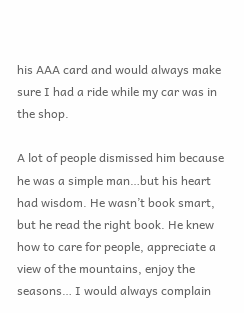his AAA card and would always make sure I had a ride while my car was in the shop.

A lot of people dismissed him because he was a simple man…but his heart had wisdom. He wasn’t book smart, but he read the right book. He knew how to care for people, appreciate a view of the mountains, enjoy the seasons… I would always complain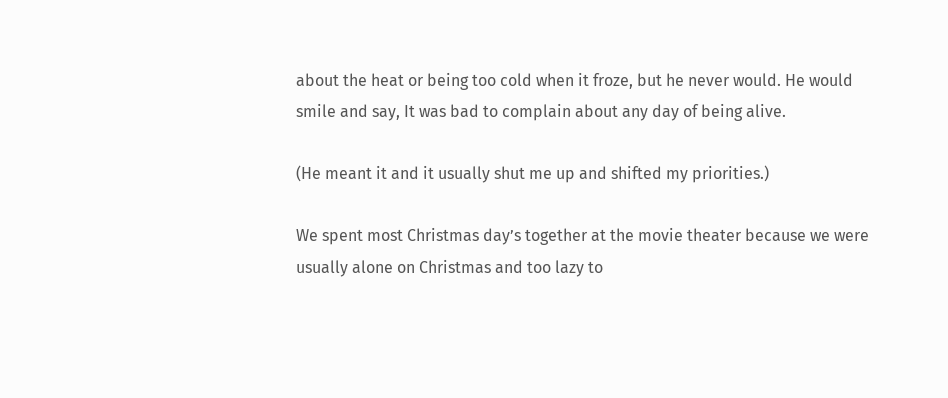about the heat or being too cold when it froze, but he never would. He would smile and say, It was bad to complain about any day of being alive.

(He meant it and it usually shut me up and shifted my priorities.)

We spent most Christmas day’s together at the movie theater because we were usually alone on Christmas and too lazy to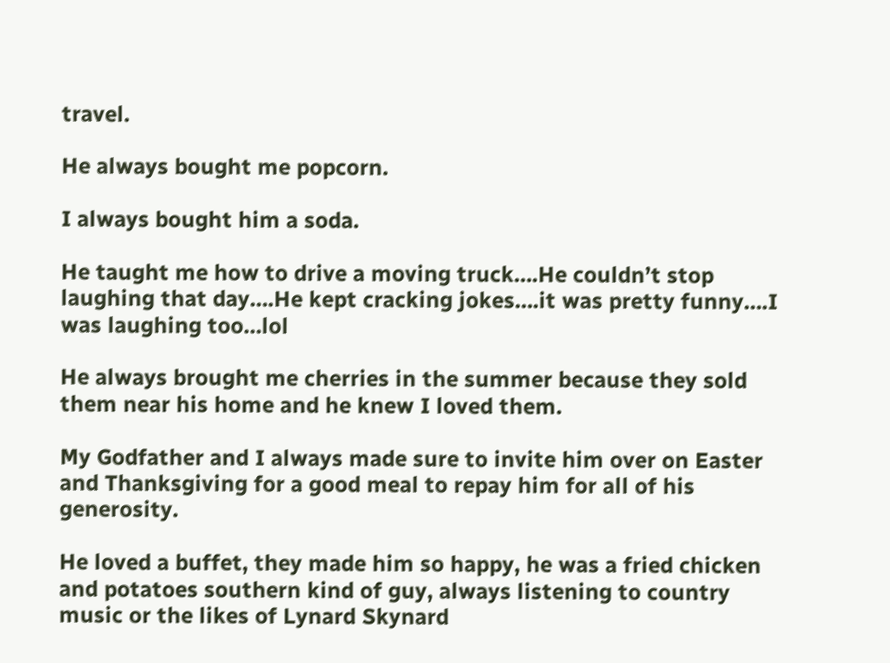travel.

He always bought me popcorn.

I always bought him a soda.

He taught me how to drive a moving truck….He couldn’t stop laughing that day….He kept cracking jokes….it was pretty funny….I was laughing too…lol

He always brought me cherries in the summer because they sold them near his home and he knew I loved them.

My Godfather and I always made sure to invite him over on Easter and Thanksgiving for a good meal to repay him for all of his generosity.

He loved a buffet, they made him so happy, he was a fried chicken and potatoes southern kind of guy, always listening to country music or the likes of Lynard Skynard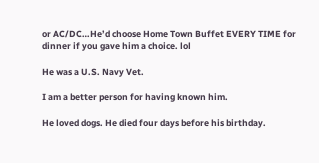or AC/DC…He’d choose Home Town Buffet EVERY TIME for dinner if you gave him a choice. lol

He was a U.S. Navy Vet.

I am a better person for having known him.

He loved dogs. He died four days before his birthday.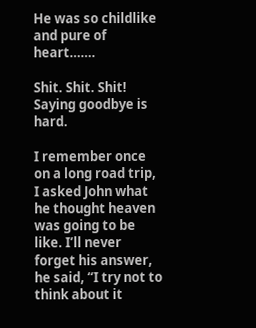He was so childlike and pure of heart…….

Shit. Shit. Shit! Saying goodbye is hard.

I remember once on a long road trip, I asked John what he thought heaven was going to be like. I’ll never forget his answer, he said, “I try not to think about it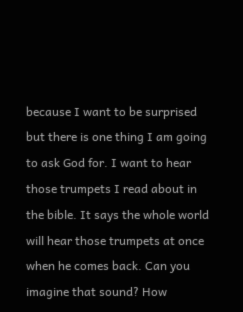because I want to be surprised but there is one thing I am going to ask God for. I want to hear those trumpets I read about in the bible. It says the whole world will hear those trumpets at once when he comes back. Can you imagine that sound? How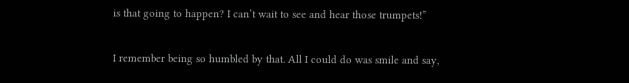is that going to happen? I can’t wait to see and hear those trumpets!”

I remember being so humbled by that. All I could do was smile and say,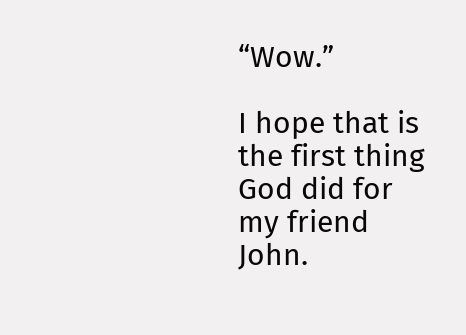“Wow.”

I hope that is the first thing God did for my friend John.